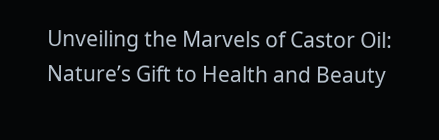Unveiling the Marvels of Castor Oil: Nature’s Gift to Health and Beauty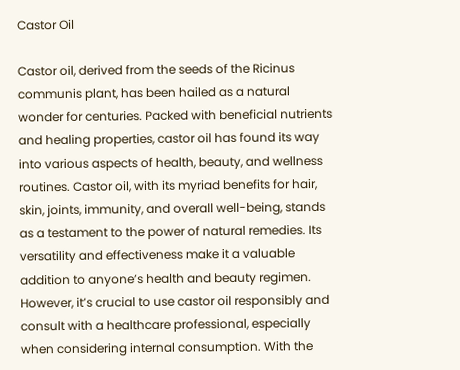Castor Oil

Castor oil, derived from the seeds of the Ricinus communis plant, has been hailed as a natural wonder for centuries. Packed with beneficial nutrients and healing properties, castor oil has found its way into various aspects of health, beauty, and wellness routines. Castor oil, with its myriad benefits for hair, skin, joints, immunity, and overall well-being, stands as a testament to the power of natural remedies. Its versatility and effectiveness make it a valuable addition to anyone’s health and beauty regimen. However, it’s crucial to use castor oil responsibly and consult with a healthcare professional, especially when considering internal consumption. With the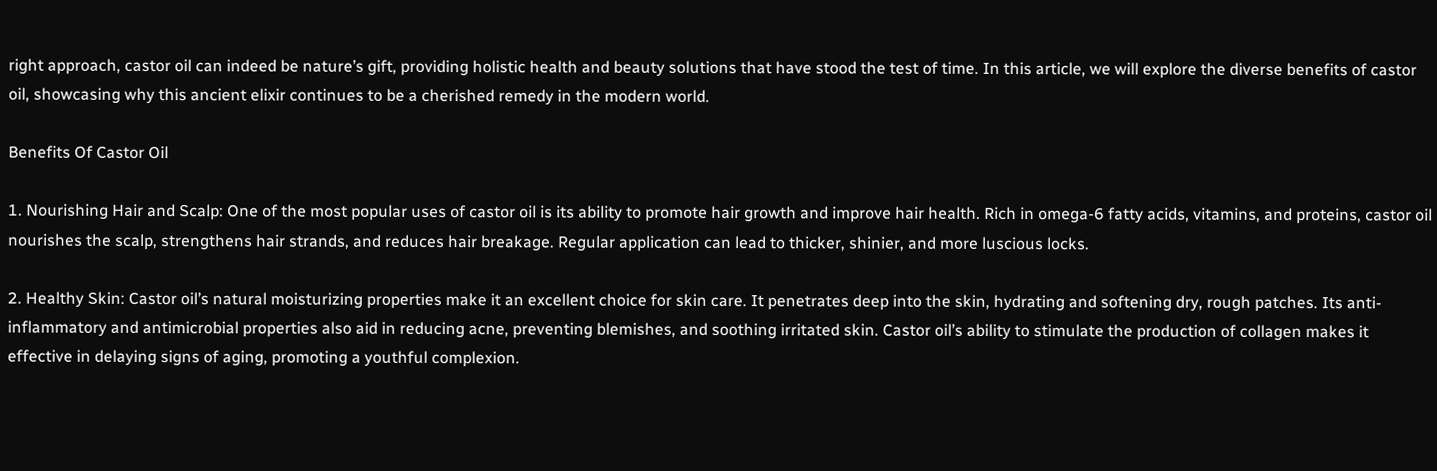right approach, castor oil can indeed be nature’s gift, providing holistic health and beauty solutions that have stood the test of time. In this article, we will explore the diverse benefits of castor oil, showcasing why this ancient elixir continues to be a cherished remedy in the modern world.

Benefits Of Castor Oil

1. Nourishing Hair and Scalp: One of the most popular uses of castor oil is its ability to promote hair growth and improve hair health. Rich in omega-6 fatty acids, vitamins, and proteins, castor oil nourishes the scalp, strengthens hair strands, and reduces hair breakage. Regular application can lead to thicker, shinier, and more luscious locks.

2. Healthy Skin: Castor oil’s natural moisturizing properties make it an excellent choice for skin care. It penetrates deep into the skin, hydrating and softening dry, rough patches. Its anti-inflammatory and antimicrobial properties also aid in reducing acne, preventing blemishes, and soothing irritated skin. Castor oil’s ability to stimulate the production of collagen makes it effective in delaying signs of aging, promoting a youthful complexion.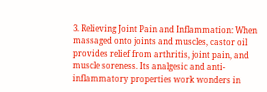3. Relieving Joint Pain and Inflammation: When massaged onto joints and muscles, castor oil provides relief from arthritis, joint pain, and muscle soreness. Its analgesic and anti-inflammatory properties work wonders in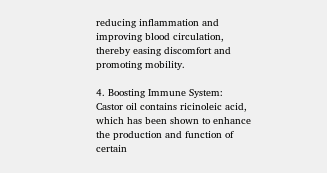reducing inflammation and improving blood circulation, thereby easing discomfort and promoting mobility.

4. Boosting Immune System: Castor oil contains ricinoleic acid, which has been shown to enhance the production and function of certain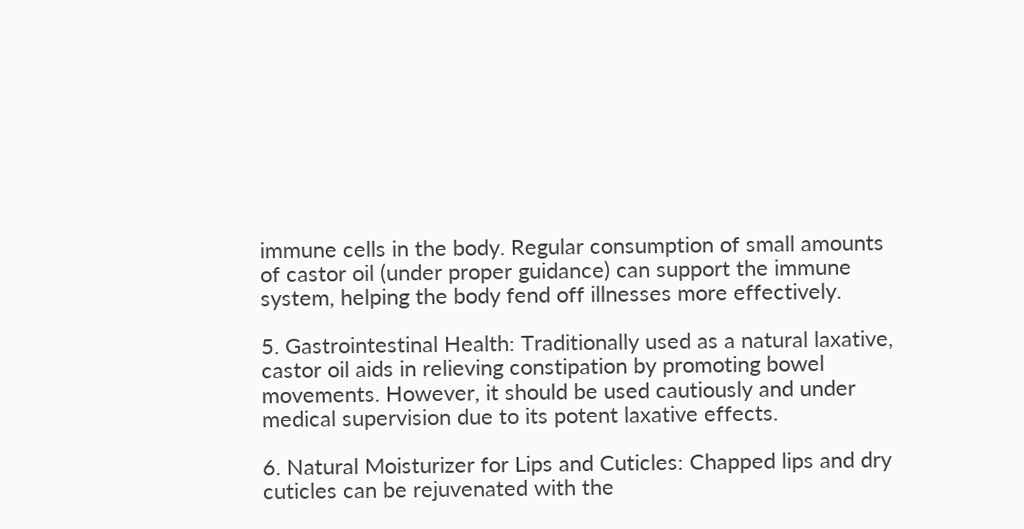immune cells in the body. Regular consumption of small amounts of castor oil (under proper guidance) can support the immune system, helping the body fend off illnesses more effectively.

5. Gastrointestinal Health: Traditionally used as a natural laxative, castor oil aids in relieving constipation by promoting bowel movements. However, it should be used cautiously and under medical supervision due to its potent laxative effects.

6. Natural Moisturizer for Lips and Cuticles: Chapped lips and dry cuticles can be rejuvenated with the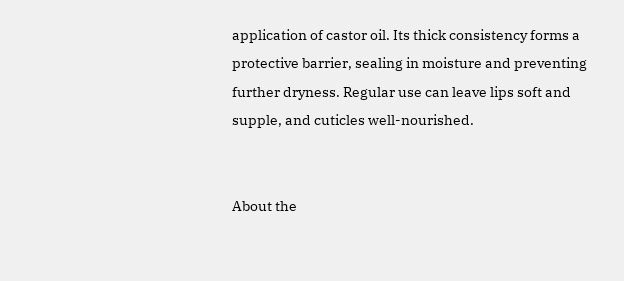application of castor oil. Its thick consistency forms a protective barrier, sealing in moisture and preventing further dryness. Regular use can leave lips soft and supple, and cuticles well-nourished.


About the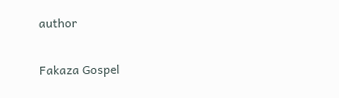author

Fakaza Gospel